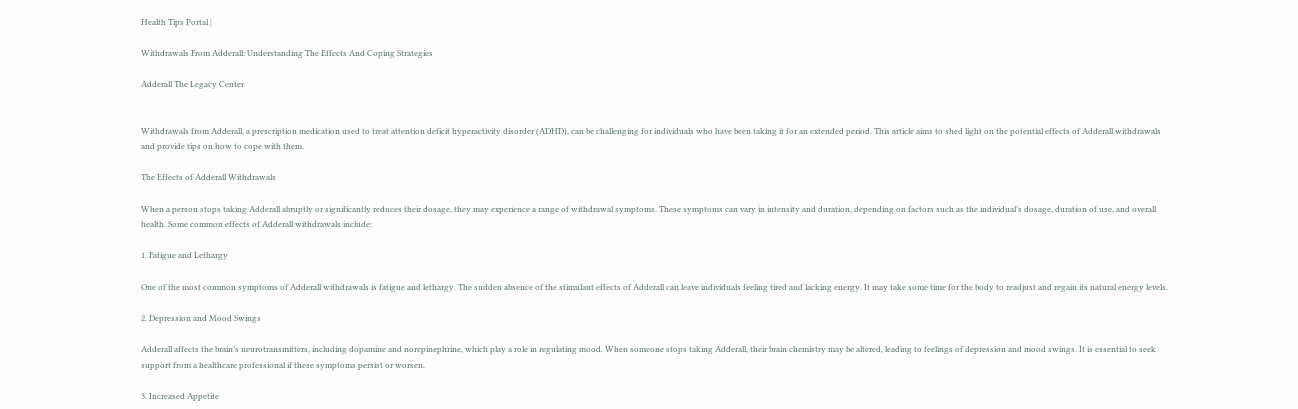Health Tips Portal |

Withdrawals From Adderall: Understanding The Effects And Coping Strategies

Adderall The Legacy Center


Withdrawals from Adderall, a prescription medication used to treat attention deficit hyperactivity disorder (ADHD), can be challenging for individuals who have been taking it for an extended period. This article aims to shed light on the potential effects of Adderall withdrawals and provide tips on how to cope with them.

The Effects of Adderall Withdrawals

When a person stops taking Adderall abruptly or significantly reduces their dosage, they may experience a range of withdrawal symptoms. These symptoms can vary in intensity and duration, depending on factors such as the individual’s dosage, duration of use, and overall health. Some common effects of Adderall withdrawals include:

1. Fatigue and Lethargy

One of the most common symptoms of Adderall withdrawals is fatigue and lethargy. The sudden absence of the stimulant effects of Adderall can leave individuals feeling tired and lacking energy. It may take some time for the body to readjust and regain its natural energy levels.

2. Depression and Mood Swings

Adderall affects the brain’s neurotransmitters, including dopamine and norepinephrine, which play a role in regulating mood. When someone stops taking Adderall, their brain chemistry may be altered, leading to feelings of depression and mood swings. It is essential to seek support from a healthcare professional if these symptoms persist or worsen.

3. Increased Appetite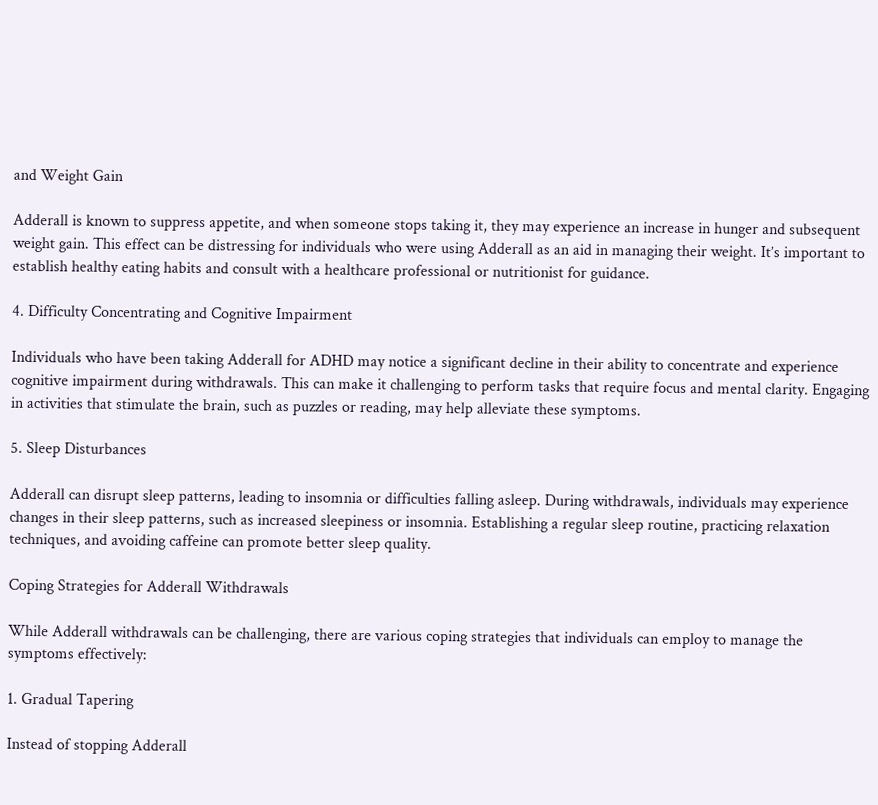and Weight Gain

Adderall is known to suppress appetite, and when someone stops taking it, they may experience an increase in hunger and subsequent weight gain. This effect can be distressing for individuals who were using Adderall as an aid in managing their weight. It’s important to establish healthy eating habits and consult with a healthcare professional or nutritionist for guidance.

4. Difficulty Concentrating and Cognitive Impairment

Individuals who have been taking Adderall for ADHD may notice a significant decline in their ability to concentrate and experience cognitive impairment during withdrawals. This can make it challenging to perform tasks that require focus and mental clarity. Engaging in activities that stimulate the brain, such as puzzles or reading, may help alleviate these symptoms.

5. Sleep Disturbances

Adderall can disrupt sleep patterns, leading to insomnia or difficulties falling asleep. During withdrawals, individuals may experience changes in their sleep patterns, such as increased sleepiness or insomnia. Establishing a regular sleep routine, practicing relaxation techniques, and avoiding caffeine can promote better sleep quality.

Coping Strategies for Adderall Withdrawals

While Adderall withdrawals can be challenging, there are various coping strategies that individuals can employ to manage the symptoms effectively:

1. Gradual Tapering

Instead of stopping Adderall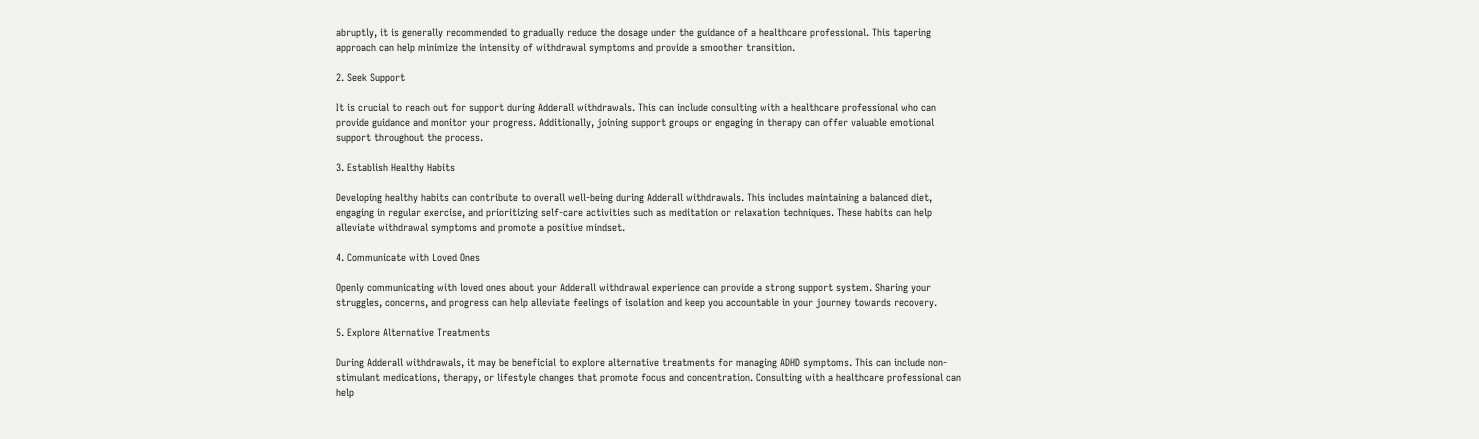abruptly, it is generally recommended to gradually reduce the dosage under the guidance of a healthcare professional. This tapering approach can help minimize the intensity of withdrawal symptoms and provide a smoother transition.

2. Seek Support

It is crucial to reach out for support during Adderall withdrawals. This can include consulting with a healthcare professional who can provide guidance and monitor your progress. Additionally, joining support groups or engaging in therapy can offer valuable emotional support throughout the process.

3. Establish Healthy Habits

Developing healthy habits can contribute to overall well-being during Adderall withdrawals. This includes maintaining a balanced diet, engaging in regular exercise, and prioritizing self-care activities such as meditation or relaxation techniques. These habits can help alleviate withdrawal symptoms and promote a positive mindset.

4. Communicate with Loved Ones

Openly communicating with loved ones about your Adderall withdrawal experience can provide a strong support system. Sharing your struggles, concerns, and progress can help alleviate feelings of isolation and keep you accountable in your journey towards recovery.

5. Explore Alternative Treatments

During Adderall withdrawals, it may be beneficial to explore alternative treatments for managing ADHD symptoms. This can include non-stimulant medications, therapy, or lifestyle changes that promote focus and concentration. Consulting with a healthcare professional can help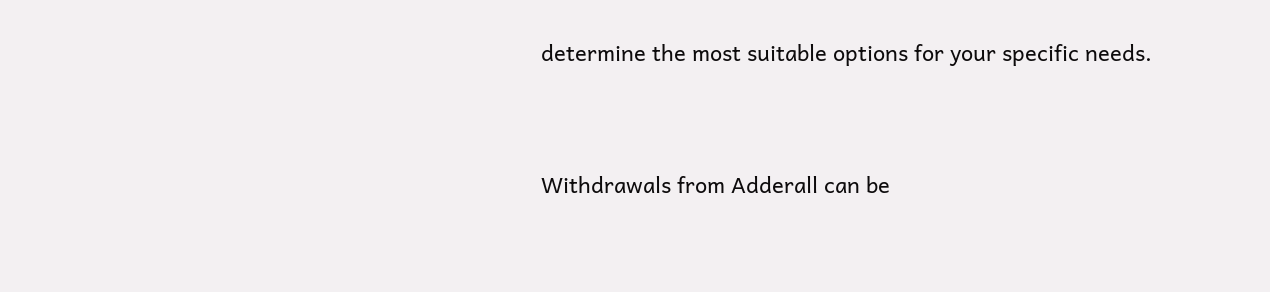determine the most suitable options for your specific needs.


Withdrawals from Adderall can be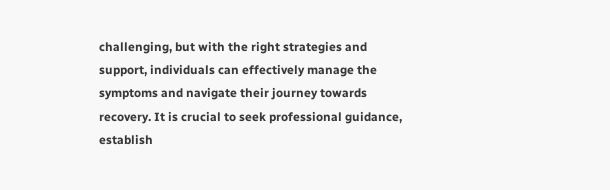challenging, but with the right strategies and support, individuals can effectively manage the symptoms and navigate their journey towards recovery. It is crucial to seek professional guidance, establish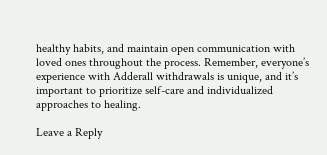healthy habits, and maintain open communication with loved ones throughout the process. Remember, everyone’s experience with Adderall withdrawals is unique, and it’s important to prioritize self-care and individualized approaches to healing.

Leave a Reply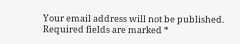Your email address will not be published. Required fields are marked *